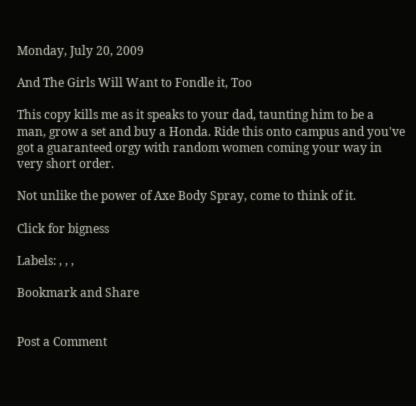Monday, July 20, 2009

And The Girls Will Want to Fondle it, Too

This copy kills me as it speaks to your dad, taunting him to be a man, grow a set and buy a Honda. Ride this onto campus and you've got a guaranteed orgy with random women coming your way in very short order.

Not unlike the power of Axe Body Spray, come to think of it.

Click for bigness

Labels: , , ,

Bookmark and Share


Post a Comment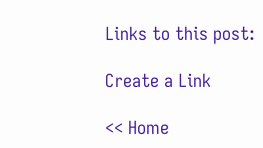Links to this post:

Create a Link

<< Home